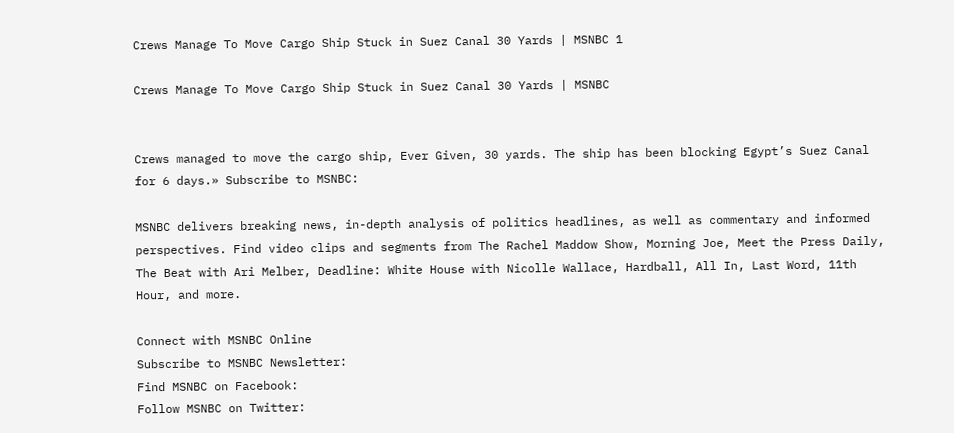Crews Manage To Move Cargo Ship Stuck in Suez Canal 30 Yards | MSNBC 1

Crews Manage To Move Cargo Ship Stuck in Suez Canal 30 Yards | MSNBC


Crews managed to move the cargo ship, Ever Given, 30 yards. The ship has been blocking Egypt’s Suez Canal for 6 days.» Subscribe to MSNBC:

MSNBC delivers breaking news, in-depth analysis of politics headlines, as well as commentary and informed perspectives. Find video clips and segments from The Rachel Maddow Show, Morning Joe, Meet the Press Daily, The Beat with Ari Melber, Deadline: White House with Nicolle Wallace, Hardball, All In, Last Word, 11th Hour, and more.

Connect with MSNBC Online
Subscribe to MSNBC Newsletter:
Find MSNBC on Facebook:
Follow MSNBC on Twitter: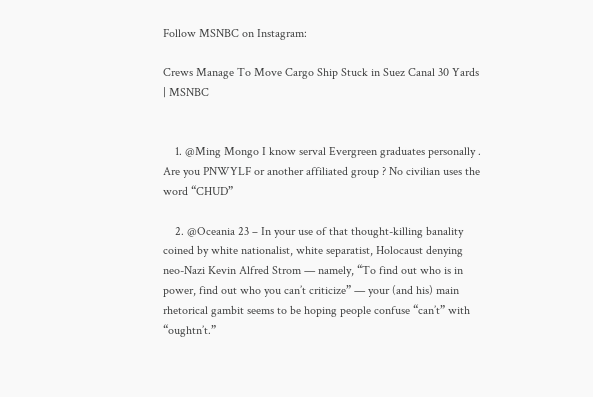Follow MSNBC on Instagram:

Crews Manage To Move Cargo Ship Stuck in Suez Canal 30 Yards | MSNBC


    1. @Ming Mongo I know serval Evergreen graduates personally . Are you PNWYLF or another affiliated group ? No civilian uses the word “CHUD”

    2. @Oceania 23 – In your use of that thought-killing banality coined by white nationalist, white separatist, Holocaust denying neo-Nazi Kevin Alfred Strom — namely, “To find out who is in power, find out who you can’t criticize” — your (and his) main rhetorical gambit seems to be hoping people confuse “can’t” with “oughtn’t.”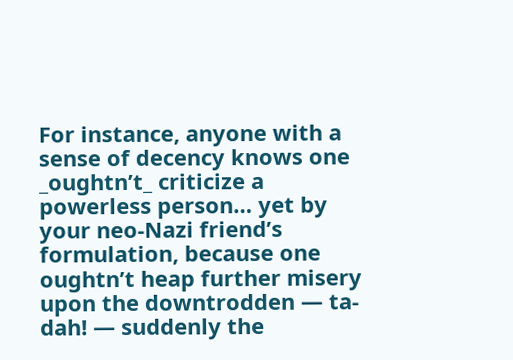For instance, anyone with a sense of decency knows one _oughtn’t_ criticize a powerless person… yet by your neo-Nazi friend’s formulation, because one oughtn’t heap further misery upon the downtrodden — ta-dah! — suddenly the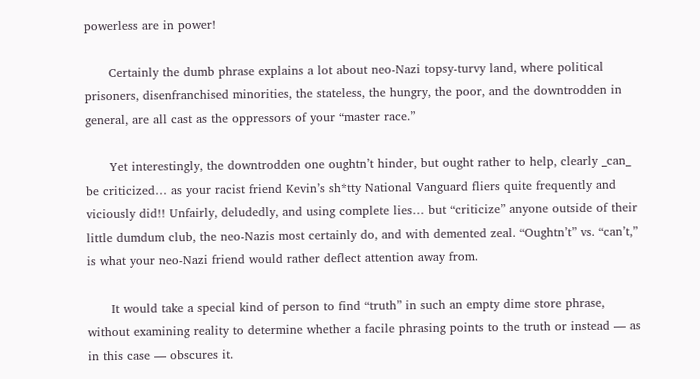powerless are in power!

      Certainly the dumb phrase explains a lot about neo-Nazi topsy-turvy land, where political prisoners, disenfranchised minorities, the stateless, the hungry, the poor, and the downtrodden in general, are all cast as the oppressors of your “master race.”

      Yet interestingly, the downtrodden one oughtn’t hinder, but ought rather to help, clearly _can_ be criticized… as your racist friend Kevin’s sh*tty National Vanguard fliers quite frequently and viciously did!! Unfairly, deludedly, and using complete lies… but “criticize” anyone outside of their little dumdum club, the neo-Nazis most certainly do, and with demented zeal. “Oughtn’t” vs. “can’t,” is what your neo-Nazi friend would rather deflect attention away from.

      It would take a special kind of person to find “truth” in such an empty dime store phrase, without examining reality to determine whether a facile phrasing points to the truth or instead — as in this case — obscures it.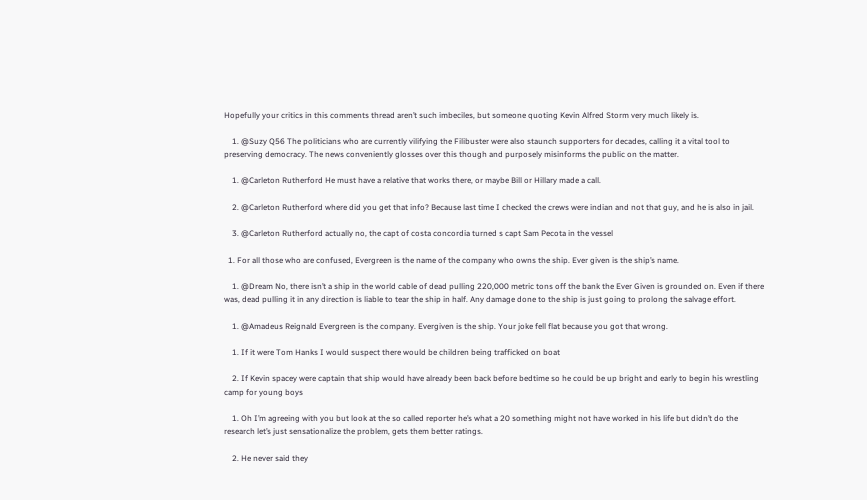Hopefully your critics in this comments thread aren’t such imbeciles, but someone quoting Kevin Alfred Storm very much likely is.

    1. @Suzy Q56 The politicians who are currently vilifying the Filibuster were also staunch supporters for decades, calling it a vital tool to preserving democracy. The news conveniently glosses over this though and purposely misinforms the public on the matter.

    1. @Carleton Rutherford He must have a relative that works there, or maybe Bill or Hillary made a call.

    2. @Carleton Rutherford where did you get that info? Because last time I checked the crews were indian and not that guy, and he is also in jail.

    3. @Carleton Rutherford actually no, the capt of costa concordia turned s capt Sam Pecota in the vessel

  1. For all those who are confused, Evergreen is the name of the company who owns the ship. Ever given is the ship’s name.

    1. @Dream No, there isn’t a ship in the world cable of dead pulling 220,000 metric tons off the bank the Ever Given is grounded on. Even if there was, dead pulling it in any direction is liable to tear the ship in half. Any damage done to the ship is just going to prolong the salvage effort.

    1. @Amadeus Reignald Evergreen is the company. Evergiven is the ship. Your joke fell flat because you got that wrong.

    1. If it were Tom Hanks I would suspect there would be children being trafficked on boat

    2. If Kevin spacey were captain that ship would have already been back before bedtime so he could be up bright and early to begin his wrestling camp for young boys

    1. Oh I’m agreeing with you but look at the so called reporter he’s what a 20 something might not have worked in his life but didn’t do the research let’s just sensationalize the problem, gets them better ratings.

    2. He never said they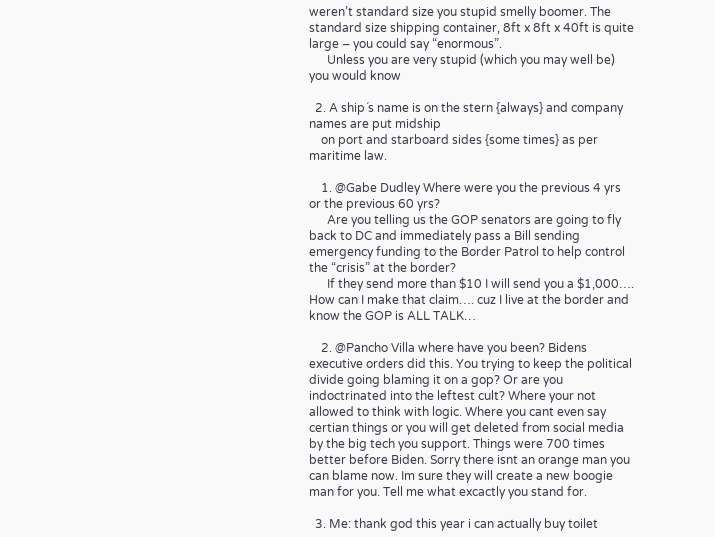weren’t standard size you stupid smelly boomer. The standard size shipping container, 8ft x 8ft x 40ft is quite large – you could say “enormous”.
      Unless you are very stupid (which you may well be) you would know

  2. A ship´s name is on the stern {always} and company names are put midship
    on port and starboard sides {some times} as per maritime law.

    1. @Gabe Dudley Where were you the previous 4 yrs or the previous 60 yrs?
      Are you telling us the GOP senators are going to fly back to DC and immediately pass a Bill sending emergency funding to the Border Patrol to help control the “crisis” at the border?
      If they send more than $10 I will send you a $1,000…. How can I make that claim…. cuz I live at the border and know the GOP is ALL TALK…

    2. @Pancho Villa where have you been? Bidens executive orders did this. You trying to keep the political divide going blaming it on a gop? Or are you indoctrinated into the leftest cult? Where your not allowed to think with logic. Where you cant even say certian things or you will get deleted from social media by the big tech you support. Things were 700 times better before Biden. Sorry there isnt an orange man you can blame now. Im sure they will create a new boogie man for you. Tell me what excactly you stand for.

  3. Me: thank god this year i can actually buy toilet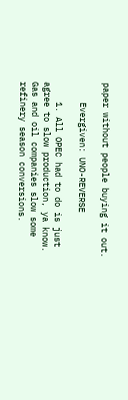paper without people buying it out.

    Evergiven: UNO-REVERSE

    1. All OPEC had to do is just agree to slow production, ya know. Gas and oil companies slow some refinery season conversions.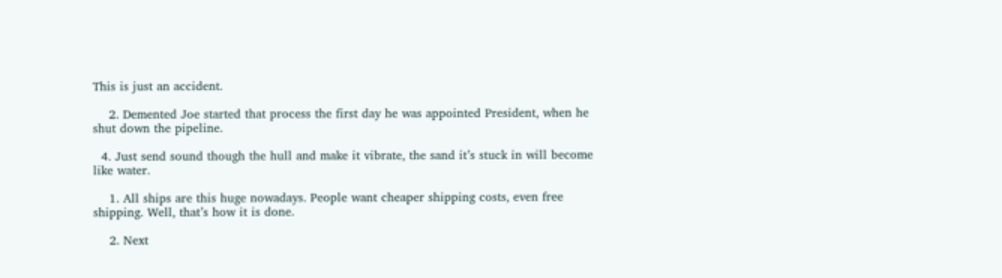This is just an accident.

    2. Demented Joe started that process the first day he was appointed President, when he shut down the pipeline.

  4. Just send sound though the hull and make it vibrate, the sand it’s stuck in will become like water.

    1. All ships are this huge nowadays. People want cheaper shipping costs, even free shipping. Well, that’s how it is done.

    2. Next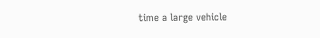time a large vehicle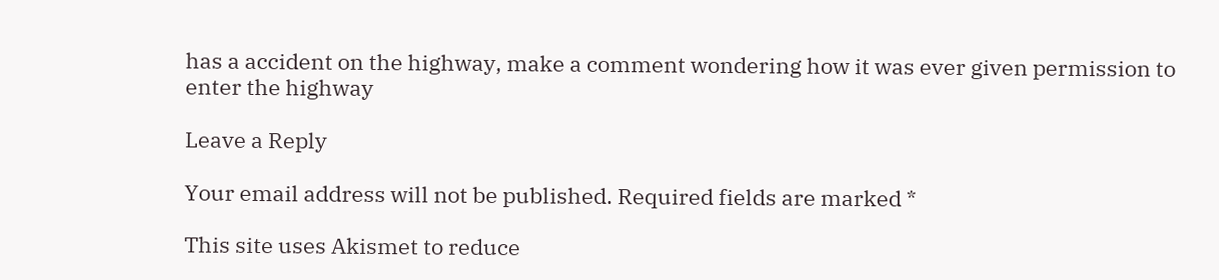has a accident on the highway, make a comment wondering how it was ever given permission to enter the highway

Leave a Reply

Your email address will not be published. Required fields are marked *

This site uses Akismet to reduce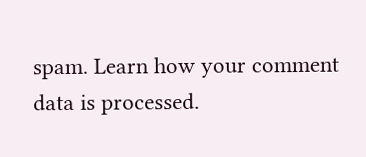spam. Learn how your comment data is processed.